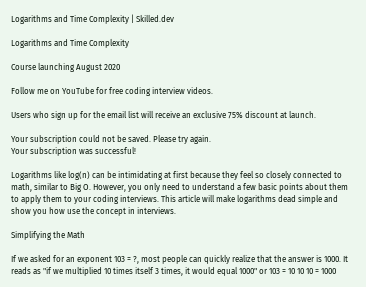Logarithms and Time Complexity | Skilled.dev

Logarithms and Time Complexity

Course launching August 2020

Follow me on YouTube for free coding interview videos.

Users who sign up for the email list will receive an exclusive 75% discount at launch.

Your subscription could not be saved. Please try again.
Your subscription was successful!

Logarithms like log(n) can be intimidating at first because they feel so closely connected to math, similar to Big O. However, you only need to understand a few basic points about them to apply them to your coding interviews. This article will make logarithms dead simple and show you how use the concept in interviews.

Simplifying the Math

If we asked for an exponent 103 = ?, most people can quickly realize that the answer is 1000. It reads as "if we multiplied 10 times itself 3 times, it would equal 1000" or 103 = 10 10 10 = 1000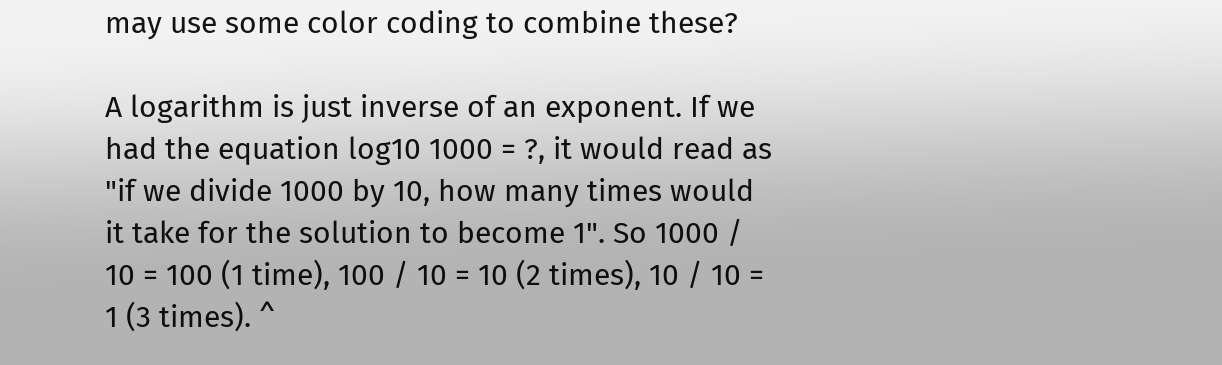may use some color coding to combine these?

A logarithm is just inverse of an exponent. If we had the equation log10 1000 = ?, it would read as "if we divide 1000 by 10, how many times would it take for the solution to become 1". So 1000 / 10 = 100 (1 time), 100 / 10 = 10 (2 times), 10 / 10 = 1 (3 times). ^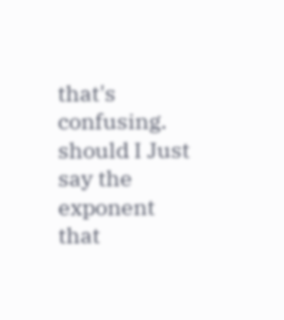that's confusing. should I Just say the exponent that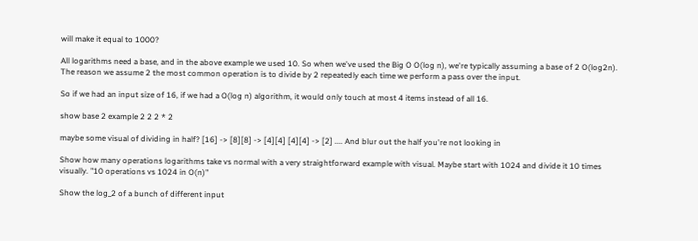will make it equal to 1000?

All logarithms need a base, and in the above example we used 10. So when we've used the Big O O(log n), we're typically assuming a base of 2 O(log2n). The reason we assume 2 the most common operation is to divide by 2 repeatedly each time we perform a pass over the input.

So if we had an input size of 16, if we had a O(log n) algorithm, it would only touch at most 4 items instead of all 16.

show base 2 example 2 2 2 * 2

maybe some visual of dividing in half? [16] -> [8][8] -> [4][4] [4][4] -> [2] .... And blur out the half you're not looking in

Show how many operations logarithms take vs normal with a very straightforward example with visual. Maybe start with 1024 and divide it 10 times visually. "10 operations vs 1024 in O(n)"

Show the log_2 of a bunch of different input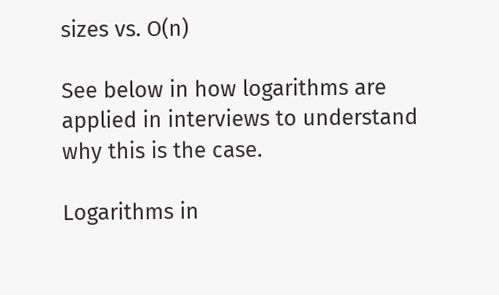sizes vs. O(n)

See below in how logarithms are applied in interviews to understand why this is the case.

Logarithms in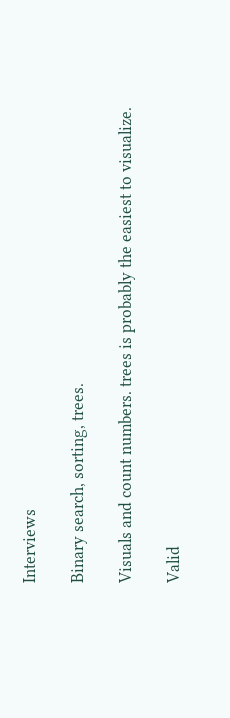Interviews

Binary search, sorting, trees.

Visuals and count numbers. trees is probably the easiest to visualize.

Valid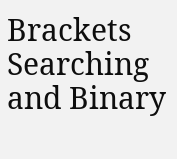Brackets
Searching and Binary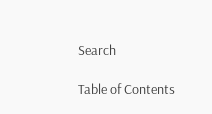Search

Table of Contents